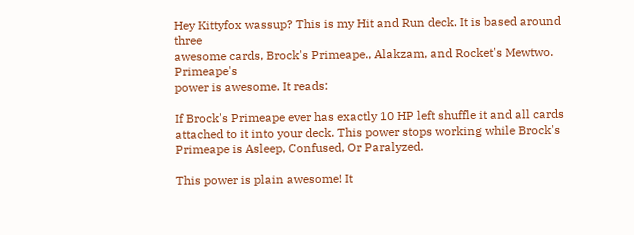Hey Kittyfox wassup? This is my Hit and Run deck. It is based around three
awesome cards, Brock's Primeape., Alakzam, and Rocket's Mewtwo. Primeape's
power is awesome. It reads:

If Brock's Primeape ever has exactly 10 HP left shuffle it and all cards
attached to it into your deck. This power stops working while Brock's
Primeape is Asleep, Confused, Or Paralyzed.

This power is plain awesome! It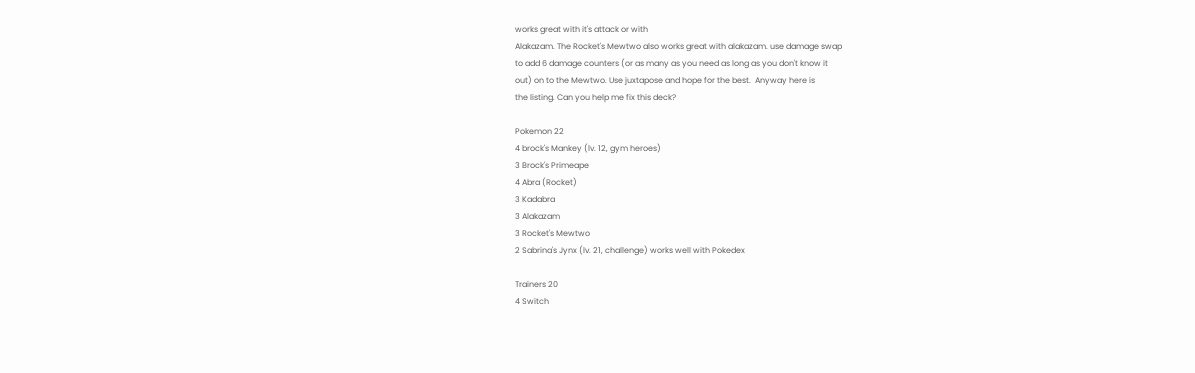works great with it's attack or with
Alakazam. The Rocket's Mewtwo also works great with alakazam. use damage swap
to add 6 damage counters (or as many as you need as long as you don't know it
out) on to the Mewtwo. Use juxtapose and hope for the best.  Anyway here is
the listing. Can you help me fix this deck?

Pokemon 22
4 brock's Mankey (lv. 12, gym heroes)
3 Brock's Primeape
4 Abra (Rocket)
3 Kadabra
3 Alakazam
3 Rocket's Mewtwo
2 Sabrina's Jynx (lv. 21, challenge) works well with Pokedex

Trainers 20
4 Switch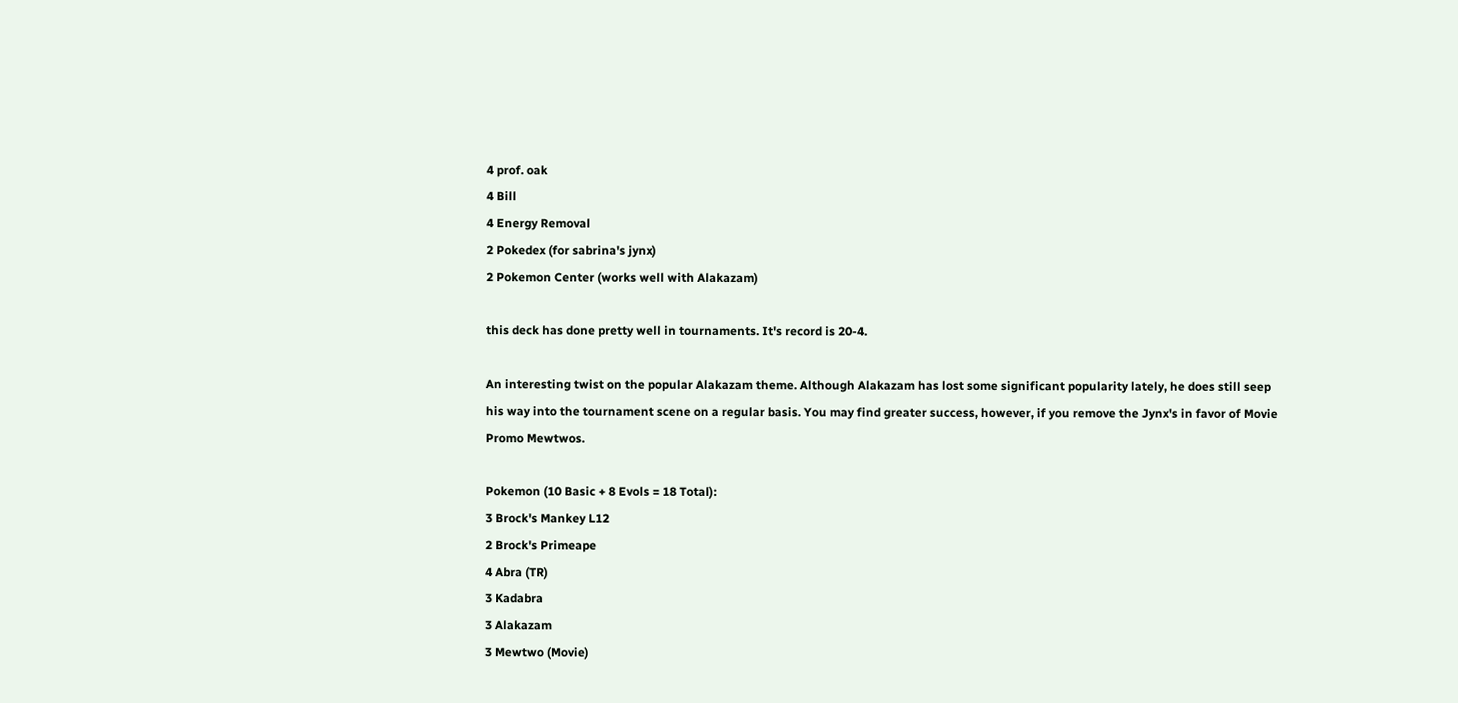4 prof. oak
4 Bill
4 Energy Removal
2 Pokedex (for sabrina's jynx)
2 Pokemon Center (works well with Alakazam)

this deck has done pretty well in tournaments. It's record is 20-4.

An interesting twist on the popular Alakazam theme. Although Alakazam has lost some significant popularity lately, he does still seep his way into the tournament scene on a regular basis. You may find greater success, however, if you remove the Jynx's in favor of Movie Promo Mewtwos.

Pokemon (10 Basic + 8 Evols = 18 Total):
3 Brock's Mankey L12
2 Brock's Primeape
4 Abra (TR)
3 Kadabra
3 Alakazam
3 Mewtwo (Movie)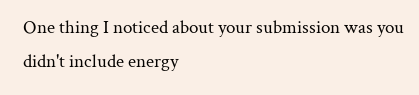One thing I noticed about your submission was you didn't include energy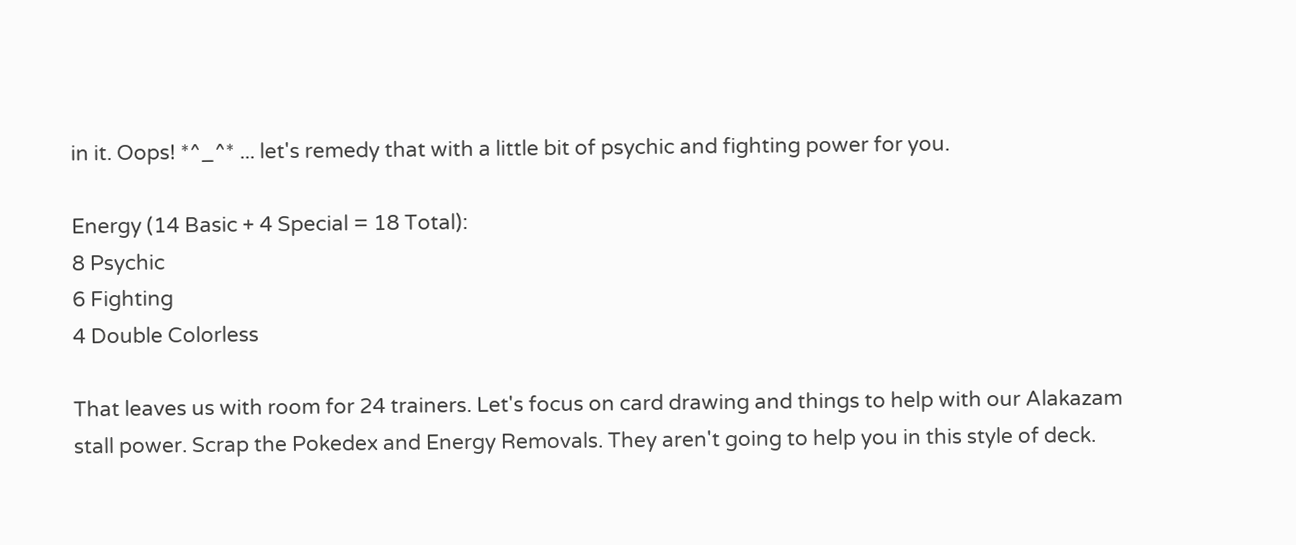in it. Oops! *^_^* ... let's remedy that with a little bit of psychic and fighting power for you.

Energy (14 Basic + 4 Special = 18 Total):
8 Psychic
6 Fighting
4 Double Colorless

That leaves us with room for 24 trainers. Let's focus on card drawing and things to help with our Alakazam stall power. Scrap the Pokedex and Energy Removals. They aren't going to help you in this style of deck.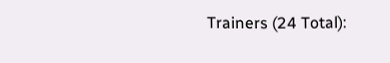Trainers (24 Total):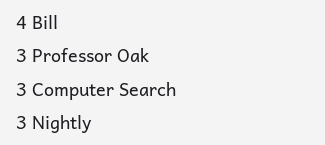4 Bill
3 Professor Oak
3 Computer Search
3 Nightly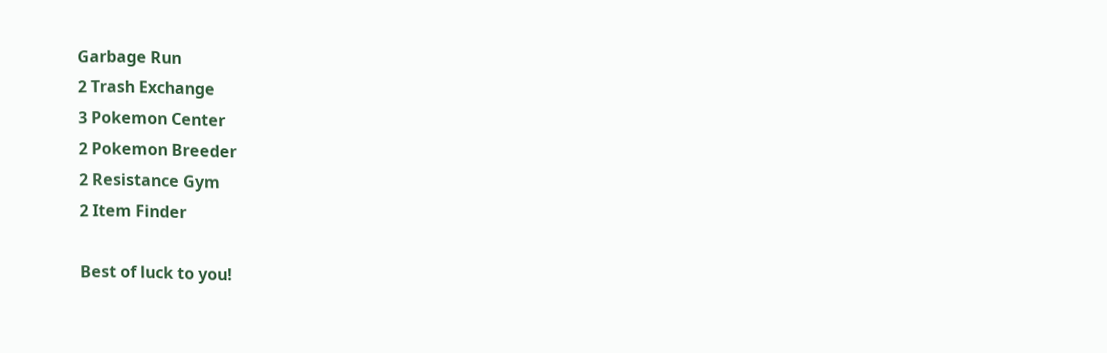Garbage Run
2 Trash Exchange
3 Pokemon Center
2 Pokemon Breeder
2 Resistance Gym
2 Item Finder

Best of luck to you!